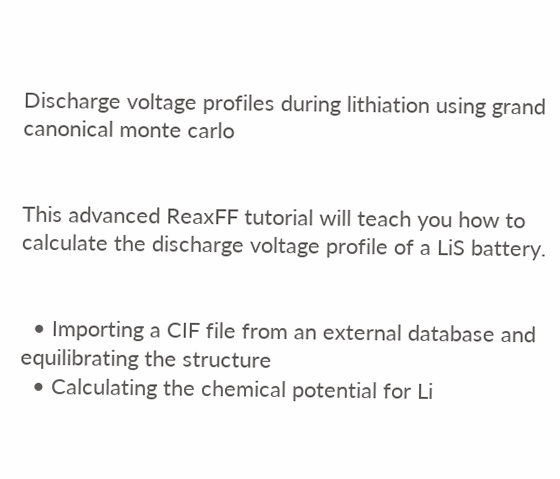Discharge voltage profiles during lithiation using grand canonical monte carlo


This advanced ReaxFF tutorial will teach you how to calculate the discharge voltage profile of a LiS battery.


  • Importing a CIF file from an external database and equilibrating the structure
  • Calculating the chemical potential for Li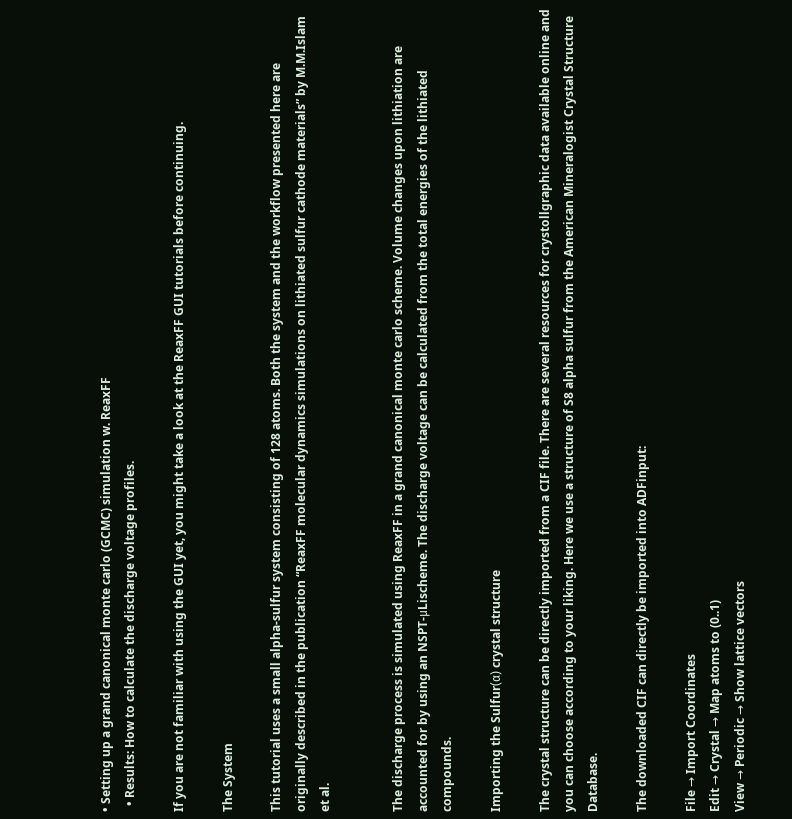• Setting up a grand canonical monte carlo (GCMC) simulation w. ReaxFF
  • Results: How to calculate the discharge voltage profiles.

If you are not familiar with using the GUI yet, you might take a look at the ReaxFF GUI tutorials before continuing.

The System

This tutorial uses a small alpha-sulfur system consisting of 128 atoms. Both the system and the workflow presented here are originally described in the publication “ReaxFF molecular dynamics simulations on lithiated sulfur cathode materials” by M.M.Islam et al.


The discharge process is simulated using ReaxFF in a grand canonical monte carlo scheme. Volume changes upon lithiation are accounted for by using an NSPT-μLischeme. The discharge voltage can be calculated from the total energies of the lithiated compounds.

Importing the Sulfur(α) crystal structure

The crystal structure can be directly imported from a CIF file. There are several resources for crystollgraphic data available online and you can choose according to your liking. Here we use a structure of S8 alpha sulfur from the American Mineralogist Crystal Structure Database.

The downloaded CIF can directly be imported into ADFinput:

File → Import Coordinates
Edit → Crystal → Map atoms to (0..1)
View → Periodic → Show lattice vectors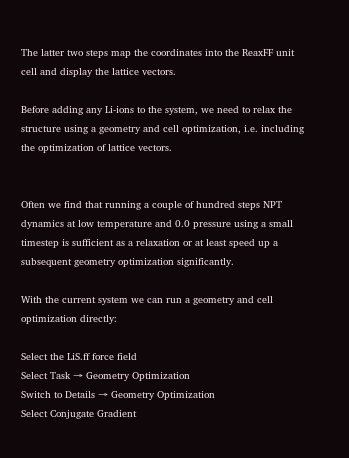The latter two steps map the coordinates into the ReaxFF unit cell and display the lattice vectors.

Before adding any Li-ions to the system, we need to relax the structure using a geometry and cell optimization, i.e. including the optimization of lattice vectors.


Often we find that running a couple of hundred steps NPT dynamics at low temperature and 0.0 pressure using a small timestep is sufficient as a relaxation or at least speed up a subsequent geometry optimization significantly.

With the current system we can run a geometry and cell optimization directly:

Select the LiS.ff force field
Select Task → Geometry Optimization
Switch to Details → Geometry Optimization
Select Conjugate Gradient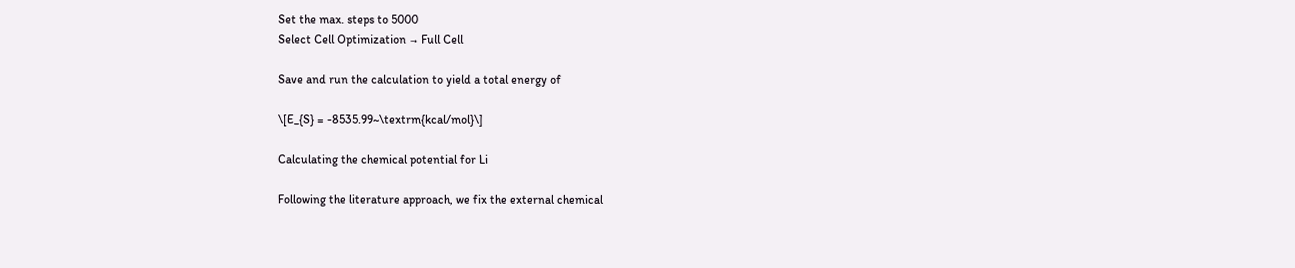Set the max. steps to 5000
Select Cell Optimization → Full Cell

Save and run the calculation to yield a total energy of

\[E_{S} = -8535.99~\textrm{kcal/mol}\]

Calculating the chemical potential for Li

Following the literature approach, we fix the external chemical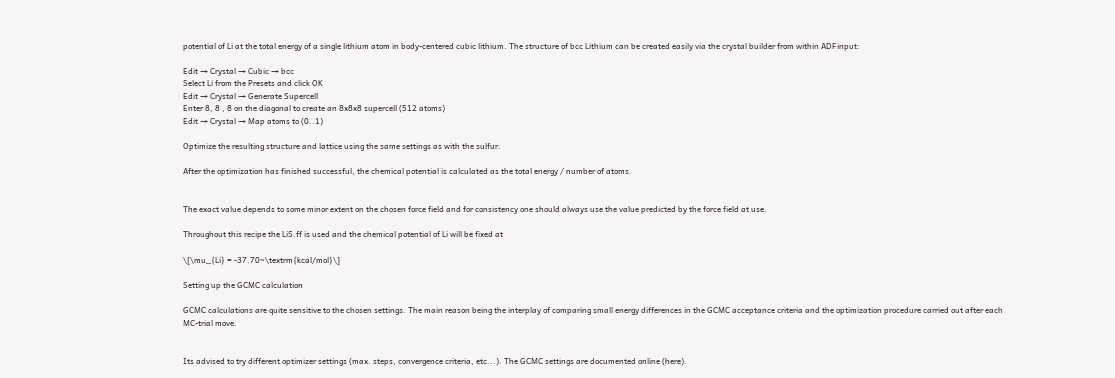potential of Li at the total energy of a single lithium atom in body-centered cubic lithium. The structure of bcc Lithium can be created easily via the crystal builder from within ADFinput:

Edit → Crystal → Cubic → bcc
Select Li from the Presets and click OK
Edit → Crystal → Generate Supercell
Enter 8, 8 , 8 on the diagonal to create an 8x8x8 supercell (512 atoms)
Edit → Crystal → Map atoms to (0..1)

Optimize the resulting structure and lattice using the same settings as with the sulfur.

After the optimization has finished successful, the chemical potential is calculated as the total energy / number of atoms.


The exact value depends to some minor extent on the chosen force field and for consistency one should always use the value predicted by the force field at use.

Throughout this recipe the LiS.ff is used and the chemical potential of Li will be fixed at

\[\mu_{Li} = -37.70~\textrm{kcal/mol}\]

Setting up the GCMC calculation

GCMC calculations are quite sensitive to the chosen settings. The main reason being the interplay of comparing small energy differences in the GCMC acceptance criteria and the optimization procedure carried out after each MC-trial move.


Its advised to try different optimizer settings (max. steps, convergence criteria, etc...). The GCMC settings are documented online (here).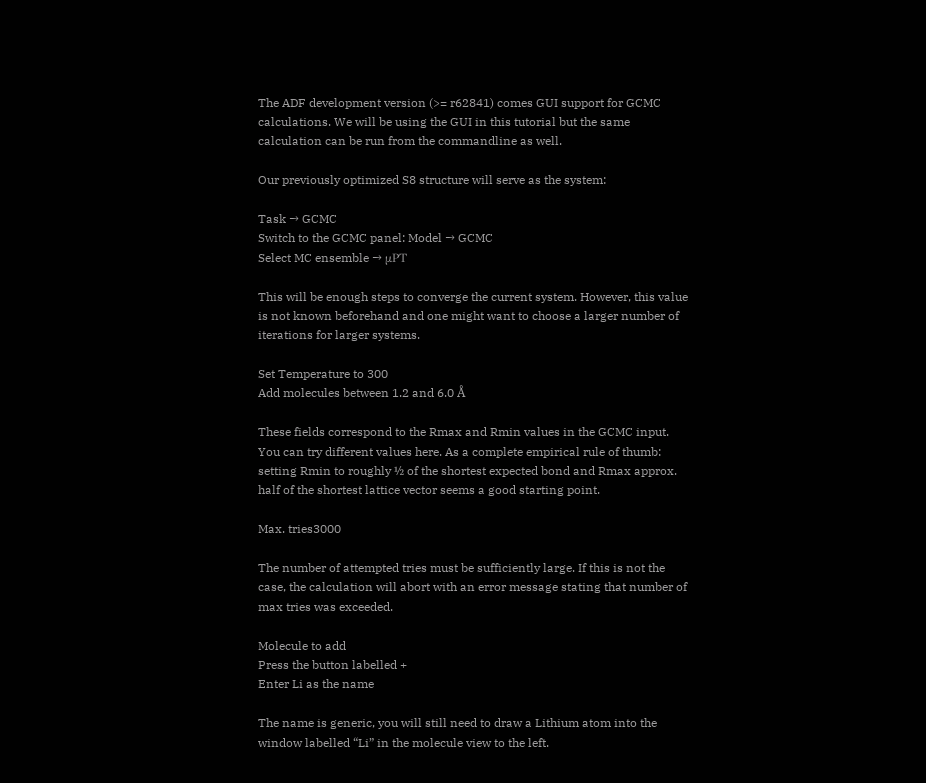The ADF development version (>= r62841) comes GUI support for GCMC calculations. We will be using the GUI in this tutorial but the same calculation can be run from the commandline as well.

Our previously optimized S8 structure will serve as the system:

Task → GCMC
Switch to the GCMC panel: Model → GCMC
Select MC ensemble → μPT

This will be enough steps to converge the current system. However, this value is not known beforehand and one might want to choose a larger number of iterations for larger systems.

Set Temperature to 300
Add molecules between 1.2 and 6.0 Å

These fields correspond to the Rmax and Rmin values in the GCMC input. You can try different values here. As a complete empirical rule of thumb: setting Rmin to roughly ½ of the shortest expected bond and Rmax approx. half of the shortest lattice vector seems a good starting point.

Max. tries3000

The number of attempted tries must be sufficiently large. If this is not the case, the calculation will abort with an error message stating that number of max tries was exceeded.

Molecule to add
Press the button labelled +
Enter Li as the name

The name is generic, you will still need to draw a Lithium atom into the window labelled “Li” in the molecule view to the left.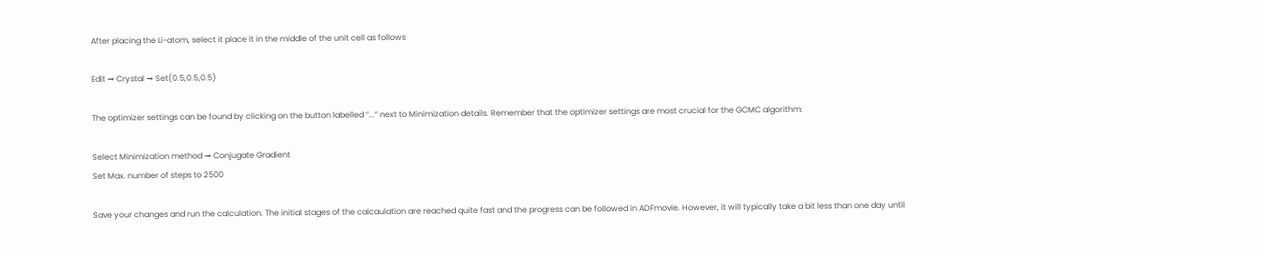After placing the Li-atom, select it place it in the middle of the unit cell as follows

Edit → Crystal → Set(0.5,0.5,0.5)

The optimizer settings can be found by clicking on the button labelled ”...” next to Minimization details. Remember that the optimizer settings are most crucial for the GCMC algorithm:

Select Minimization method → Conjugate Gradient
Set Max. number of steps to 2500

Save your changes and run the calculation. The initial stages of the calcaulation are reached quite fast and the progress can be followed in ADFmovie. However, it will typically take a bit less than one day until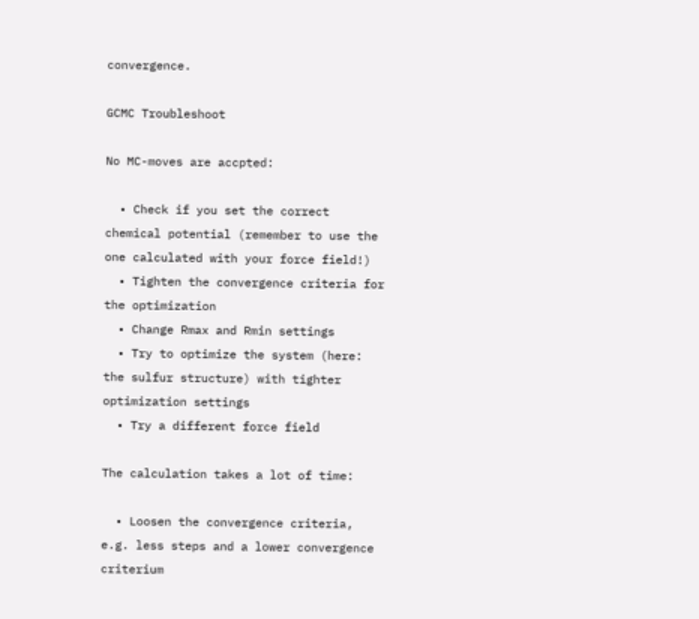convergence.

GCMC Troubleshoot

No MC-moves are accpted:

  • Check if you set the correct chemical potential (remember to use the one calculated with your force field!)
  • Tighten the convergence criteria for the optimization
  • Change Rmax and Rmin settings
  • Try to optimize the system (here: the sulfur structure) with tighter optimization settings
  • Try a different force field

The calculation takes a lot of time:

  • Loosen the convergence criteria, e.g. less steps and a lower convergence criterium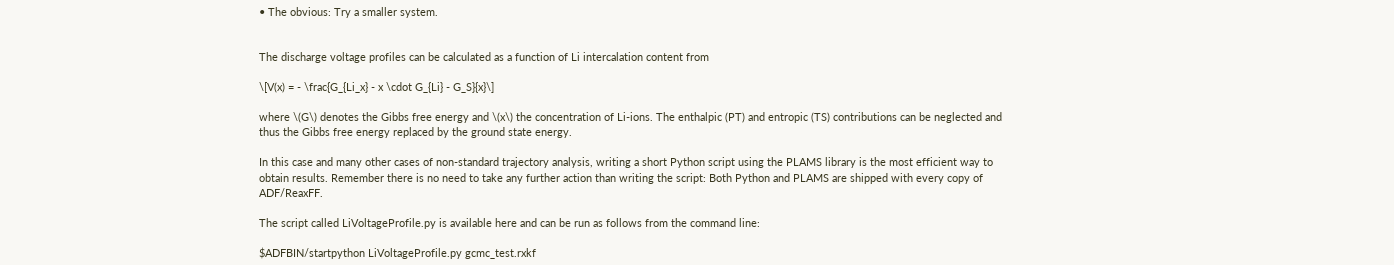• The obvious: Try a smaller system.


The discharge voltage profiles can be calculated as a function of Li intercalation content from

\[V(x) = - \frac{G_{Li_x} - x \cdot G_{Li} - G_S}{x}\]

where \(G\) denotes the Gibbs free energy and \(x\) the concentration of Li-ions. The enthalpic (PT) and entropic (TS) contributions can be neglected and thus the Gibbs free energy replaced by the ground state energy.

In this case and many other cases of non-standard trajectory analysis, writing a short Python script using the PLAMS library is the most efficient way to obtain results. Remember there is no need to take any further action than writing the script: Both Python and PLAMS are shipped with every copy of ADF/ReaxFF.

The script called LiVoltageProfile.py is available here and can be run as follows from the command line:

$ADFBIN/startpython LiVoltageProfile.py gcmc_test.rxkf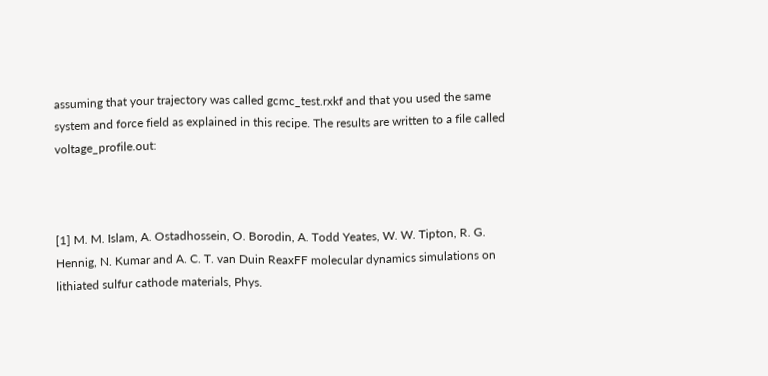assuming that your trajectory was called gcmc_test.rxkf and that you used the same system and force field as explained in this recipe. The results are written to a file called voltage_profile.out:



[1] M. M. Islam, A. Ostadhossein, O. Borodin, A. Todd Yeates, W. W. Tipton, R. G. Hennig, N. Kumar and A. C. T. van Duin ReaxFF molecular dynamics simulations on lithiated sulfur cathode materials, Phys.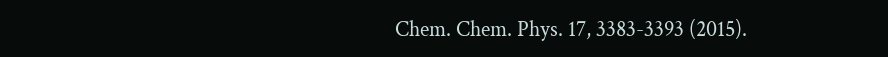Chem. Chem. Phys. 17, 3383-3393 (2015).